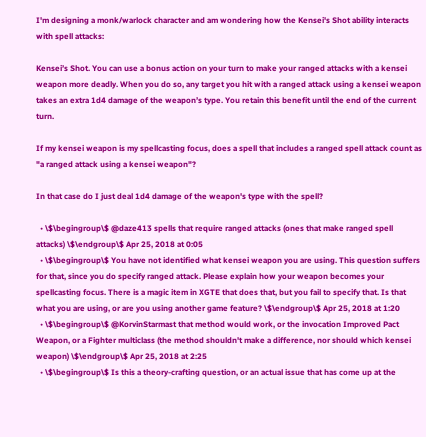I'm designing a monk/warlock character and am wondering how the Kensei's Shot ability interacts with spell attacks:

Kensei’s Shot. You can use a bonus action on your turn to make your ranged attacks with a kensei weapon more deadly. When you do so, any target you hit with a ranged attack using a kensei weapon takes an extra 1d4 damage of the weapon’s type. You retain this benefit until the end of the current turn.

If my kensei weapon is my spellcasting focus, does a spell that includes a ranged spell attack count as "a ranged attack using a kensei weapon"?

In that case do I just deal 1d4 damage of the weapon's type with the spell?

  • \$\begingroup\$ @daze413 spells that require ranged attacks (ones that make ranged spell attacks) \$\endgroup\$ Apr 25, 2018 at 0:05
  • \$\begingroup\$ You have not identified what kensei weapon you are using. This question suffers for that, since you do specify ranged attack. Please explain how your weapon becomes your spellcasting focus. There is a magic item in XGTE that does that, but you fail to specify that. Is that what you are using, or are you using another game feature? \$\endgroup\$ Apr 25, 2018 at 1:20
  • \$\begingroup\$ @KorvinStarmast that method would work, or the invocation Improved Pact Weapon, or a Fighter multiclass (the method shouldn't make a difference, nor should which kensei weapon) \$\endgroup\$ Apr 25, 2018 at 2:25
  • \$\begingroup\$ Is this a theory-crafting question, or an actual issue that has come up at the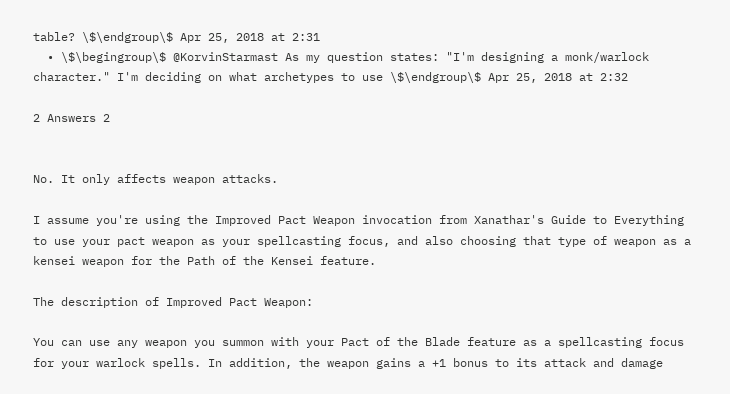table? \$\endgroup\$ Apr 25, 2018 at 2:31
  • \$\begingroup\$ @KorvinStarmast As my question states: "I'm designing a monk/warlock character." I'm deciding on what archetypes to use \$\endgroup\$ Apr 25, 2018 at 2:32

2 Answers 2


No. It only affects weapon attacks.

I assume you're using the Improved Pact Weapon invocation from Xanathar's Guide to Everything to use your pact weapon as your spellcasting focus, and also choosing that type of weapon as a kensei weapon for the Path of the Kensei feature.

The description of Improved Pact Weapon:

You can use any weapon you summon with your Pact of the Blade feature as a spellcasting focus for your warlock spells. In addition, the weapon gains a +1 bonus to its attack and damage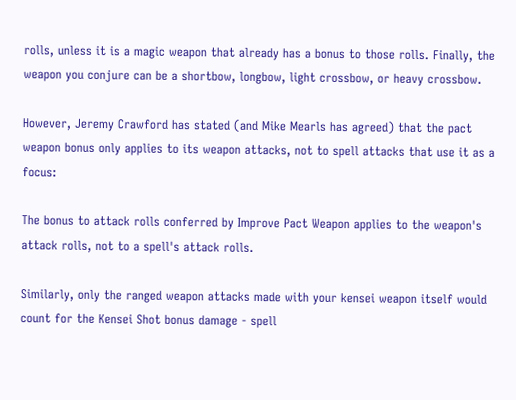rolls, unless it is a magic weapon that already has a bonus to those rolls. Finally, the weapon you conjure can be a shortbow, longbow, light crossbow, or heavy crossbow.

However, Jeremy Crawford has stated (and Mike Mearls has agreed) that the pact weapon bonus only applies to its weapon attacks, not to spell attacks that use it as a focus:

The bonus to attack rolls conferred by Improve Pact Weapon applies to the weapon's attack rolls, not to a spell's attack rolls.

Similarly, only the ranged weapon attacks made with your kensei weapon itself would count for the Kensei Shot bonus damage - spell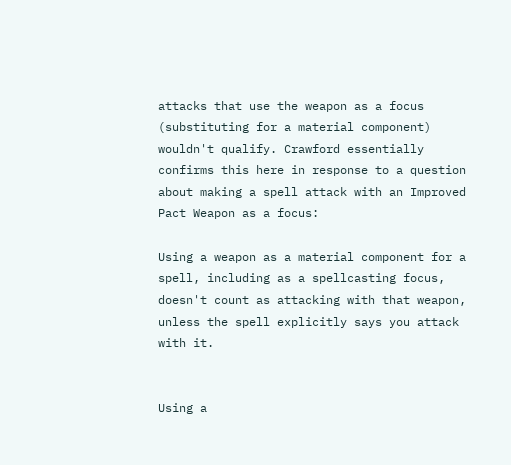attacks that use the weapon as a focus (substituting for a material component) wouldn't qualify. Crawford essentially confirms this here in response to a question about making a spell attack with an Improved Pact Weapon as a focus:

Using a weapon as a material component for a spell, including as a spellcasting focus, doesn't count as attacking with that weapon, unless the spell explicitly says you attack with it.


Using a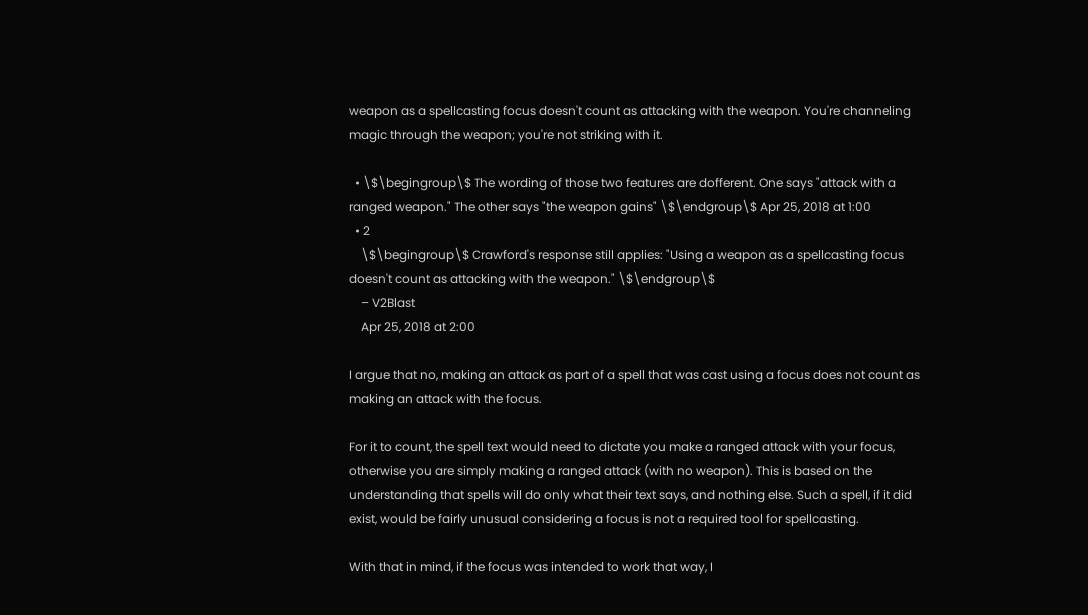weapon as a spellcasting focus doesn't count as attacking with the weapon. You're channeling magic through the weapon; you're not striking with it.

  • \$\begingroup\$ The wording of those two features are dofferent. One says "attack with a ranged weapon." The other says "the weapon gains" \$\endgroup\$ Apr 25, 2018 at 1:00
  • 2
    \$\begingroup\$ Crawford's response still applies: "Using a weapon as a spellcasting focus doesn't count as attacking with the weapon." \$\endgroup\$
    – V2Blast
    Apr 25, 2018 at 2:00

I argue that no, making an attack as part of a spell that was cast using a focus does not count as making an attack with the focus.

For it to count, the spell text would need to dictate you make a ranged attack with your focus, otherwise you are simply making a ranged attack (with no weapon). This is based on the understanding that spells will do only what their text says, and nothing else. Such a spell, if it did exist, would be fairly unusual considering a focus is not a required tool for spellcasting.

With that in mind, if the focus was intended to work that way, I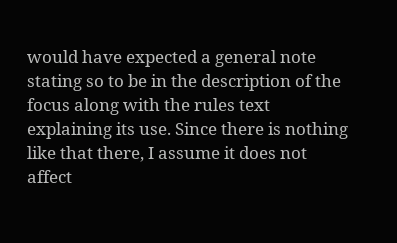would have expected a general note stating so to be in the description of the focus along with the rules text explaining its use. Since there is nothing like that there, I assume it does not affect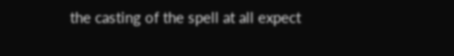the casting of the spell at all expect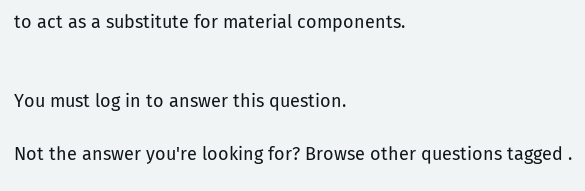to act as a substitute for material components.


You must log in to answer this question.

Not the answer you're looking for? Browse other questions tagged .